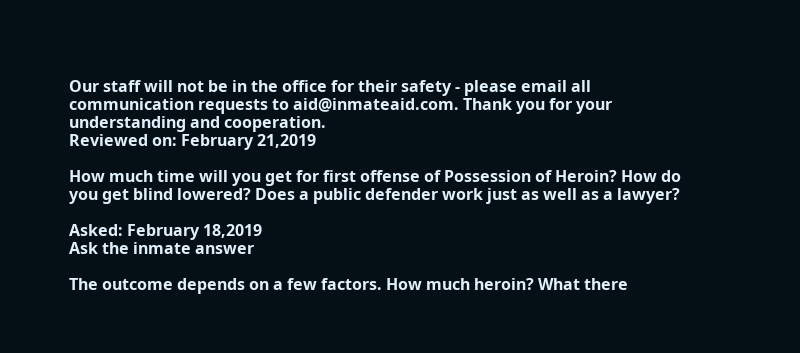Our staff will not be in the office for their safety - please email all communication requests to aid@inmateaid.com. Thank you for your understanding and cooperation.
Reviewed on: February 21,2019

How much time will you get for first offense of Possession of Heroin? How do you get blind lowered? Does a public defender work just as well as a lawyer?

Asked: February 18,2019
Ask the inmate answer

The outcome depends on a few factors. How much heroin? What there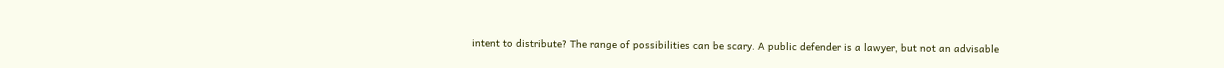intent to distribute? The range of possibilities can be scary. A public defender is a lawyer, but not an advisable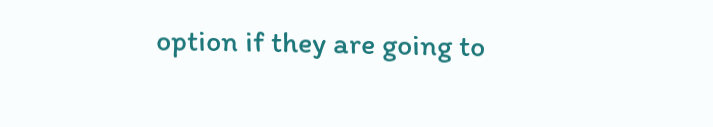option if they are going to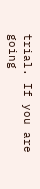trial. If you are going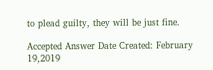to plead guilty, they will be just fine.

Accepted Answer Date Created: February 19,2019